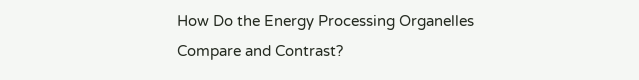How Do the Energy Processing Organelles Compare and Contrast?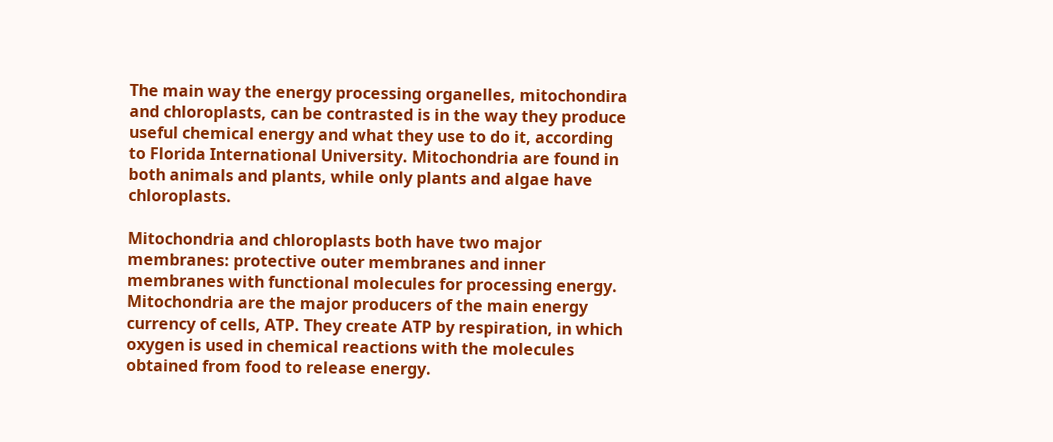The main way the energy processing organelles, mitochondira and chloroplasts, can be contrasted is in the way they produce useful chemical energy and what they use to do it, according to Florida International University. Mitochondria are found in both animals and plants, while only plants and algae have chloroplasts.

Mitochondria and chloroplasts both have two major membranes: protective outer membranes and inner membranes with functional molecules for processing energy. Mitochondria are the major producers of the main energy currency of cells, ATP. They create ATP by respiration, in which oxygen is used in chemical reactions with the molecules obtained from food to release energy.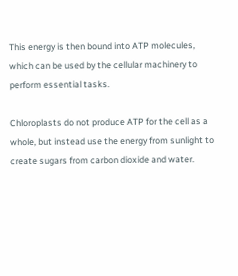This energy is then bound into ATP molecules, which can be used by the cellular machinery to perform essential tasks.

Chloroplasts do not produce ATP for the cell as a whole, but instead use the energy from sunlight to create sugars from carbon dioxide and water.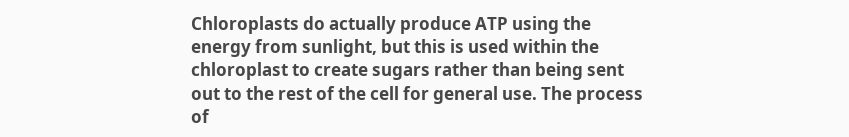Chloroplasts do actually produce ATP using the energy from sunlight, but this is used within the chloroplast to create sugars rather than being sent out to the rest of the cell for general use. The process of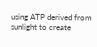using ATP derived from sunlight to create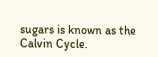sugars is known as the Calvin Cycle.